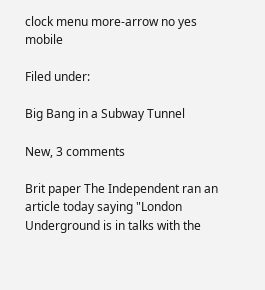clock menu more-arrow no yes mobile

Filed under:

Big Bang in a Subway Tunnel

New, 3 comments

Brit paper The Independent ran an article today saying "London Underground is in talks with the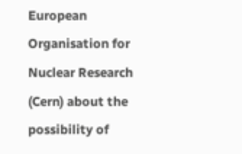European Organisation for Nuclear Research (Cern) about the possibility of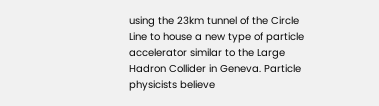using the 23km tunnel of the Circle Line to house a new type of particle accelerator similar to the Large Hadron Collider in Geneva. Particle physicists believe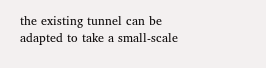the existing tunnel can be adapted to take a small-scale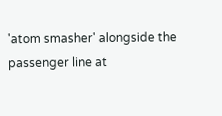'atom smasher' alongside the passenger line at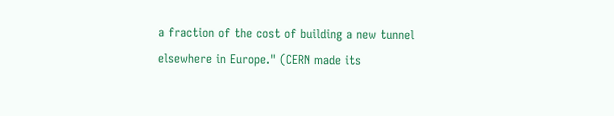a fraction of the cost of building a new tunnel elsewhere in Europe." (CERN made its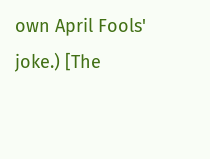own April Fools' joke.) [The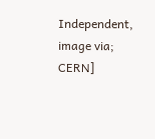Independent, image via; CERN]